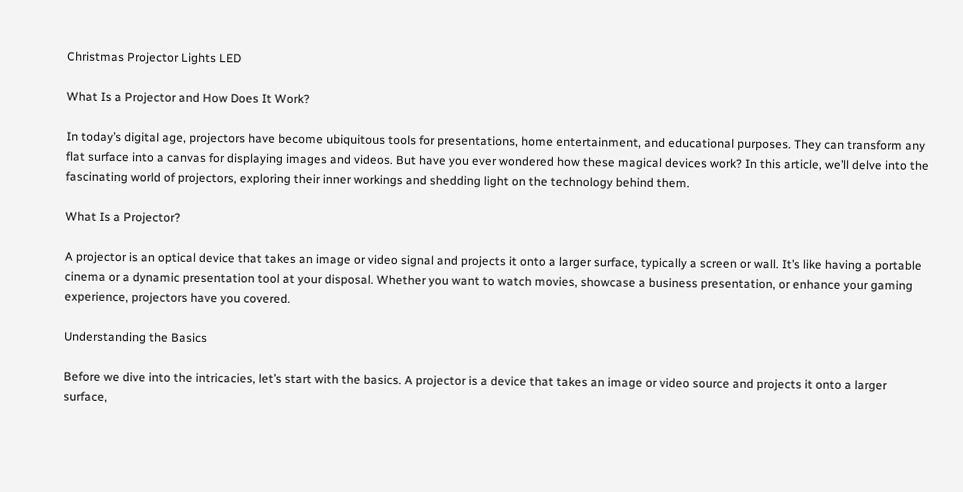Christmas Projector Lights LED

What Is a Projector and How Does It Work?

In today’s digital age, projectors have become ubiquitous tools for presentations, home entertainment, and educational purposes. They can transform any flat surface into a canvas for displaying images and videos. But have you ever wondered how these magical devices work? In this article, we’ll delve into the fascinating world of projectors, exploring their inner workings and shedding light on the technology behind them.

What Is a Projector?

A projector is an optical device that takes an image or video signal and projects it onto a larger surface, typically a screen or wall. It’s like having a portable cinema or a dynamic presentation tool at your disposal. Whether you want to watch movies, showcase a business presentation, or enhance your gaming experience, projectors have you covered.

Understanding the Basics

Before we dive into the intricacies, let’s start with the basics. A projector is a device that takes an image or video source and projects it onto a larger surface,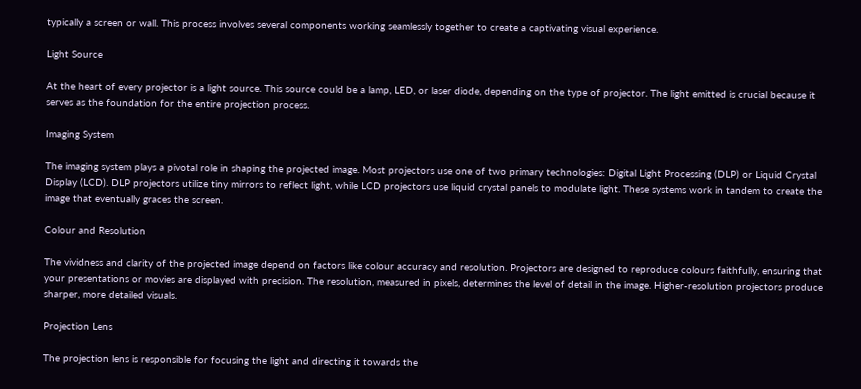typically a screen or wall. This process involves several components working seamlessly together to create a captivating visual experience.

Light Source

At the heart of every projector is a light source. This source could be a lamp, LED, or laser diode, depending on the type of projector. The light emitted is crucial because it serves as the foundation for the entire projection process.

Imaging System

The imaging system plays a pivotal role in shaping the projected image. Most projectors use one of two primary technologies: Digital Light Processing (DLP) or Liquid Crystal Display (LCD). DLP projectors utilize tiny mirrors to reflect light, while LCD projectors use liquid crystal panels to modulate light. These systems work in tandem to create the image that eventually graces the screen.

Colour and Resolution

The vividness and clarity of the projected image depend on factors like colour accuracy and resolution. Projectors are designed to reproduce colours faithfully, ensuring that your presentations or movies are displayed with precision. The resolution, measured in pixels, determines the level of detail in the image. Higher-resolution projectors produce sharper, more detailed visuals.

Projection Lens

The projection lens is responsible for focusing the light and directing it towards the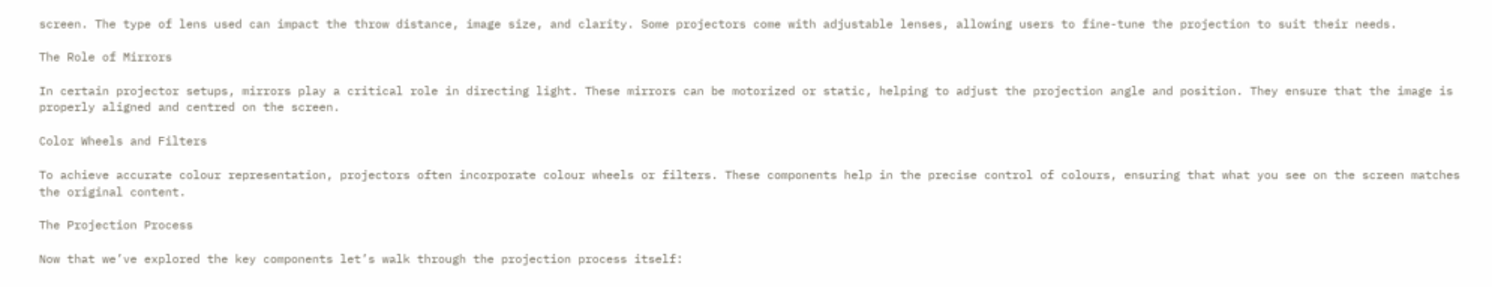screen. The type of lens used can impact the throw distance, image size, and clarity. Some projectors come with adjustable lenses, allowing users to fine-tune the projection to suit their needs.

The Role of Mirrors

In certain projector setups, mirrors play a critical role in directing light. These mirrors can be motorized or static, helping to adjust the projection angle and position. They ensure that the image is properly aligned and centred on the screen.

Color Wheels and Filters

To achieve accurate colour representation, projectors often incorporate colour wheels or filters. These components help in the precise control of colours, ensuring that what you see on the screen matches the original content.

The Projection Process

Now that we’ve explored the key components let’s walk through the projection process itself: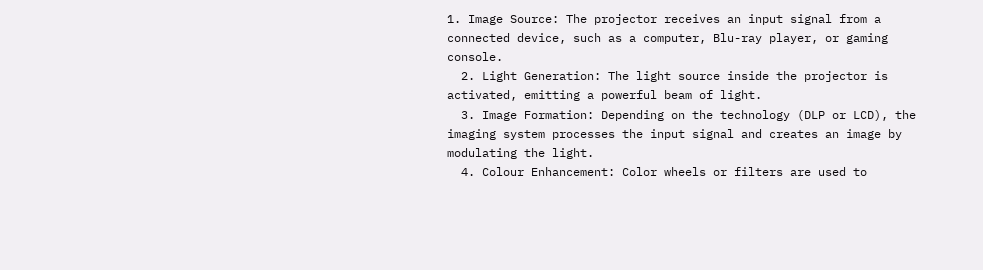1. Image Source: The projector receives an input signal from a connected device, such as a computer, Blu-ray player, or gaming console.
  2. Light Generation: The light source inside the projector is activated, emitting a powerful beam of light.
  3. Image Formation: Depending on the technology (DLP or LCD), the imaging system processes the input signal and creates an image by modulating the light.
  4. Colour Enhancement: Color wheels or filters are used to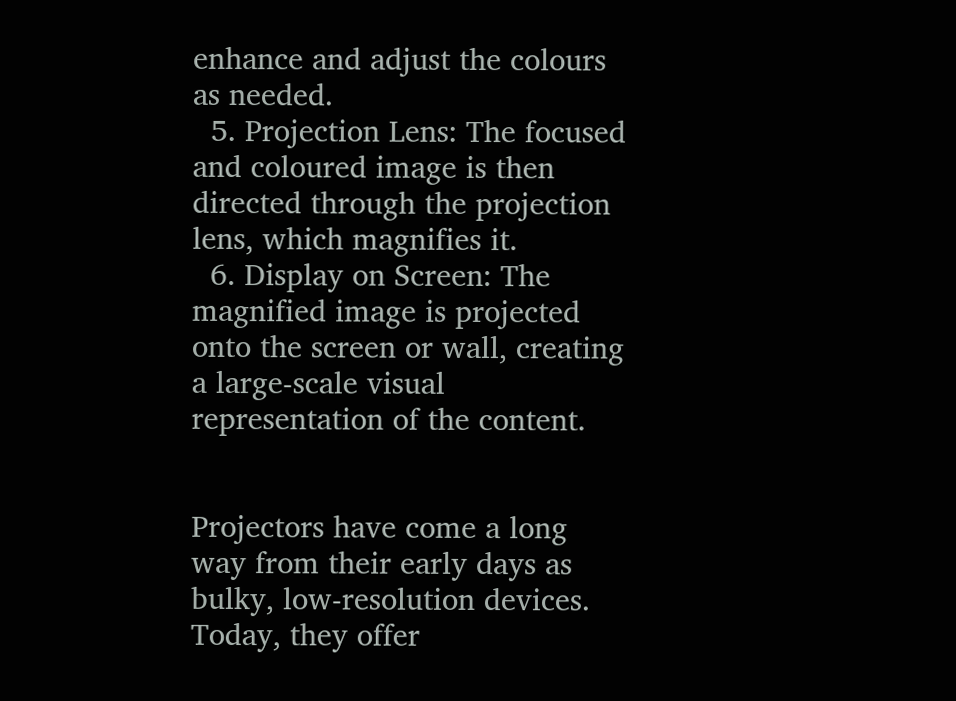enhance and adjust the colours as needed.
  5. Projection Lens: The focused and coloured image is then directed through the projection lens, which magnifies it.
  6. Display on Screen: The magnified image is projected onto the screen or wall, creating a large-scale visual representation of the content.


Projectors have come a long way from their early days as bulky, low-resolution devices. Today, they offer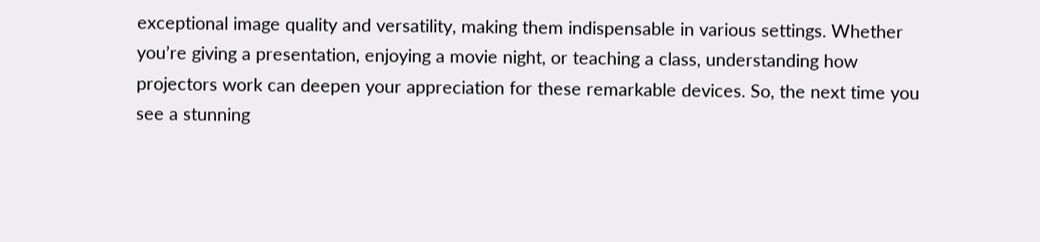exceptional image quality and versatility, making them indispensable in various settings. Whether you’re giving a presentation, enjoying a movie night, or teaching a class, understanding how projectors work can deepen your appreciation for these remarkable devices. So, the next time you see a stunning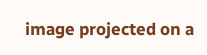image projected on a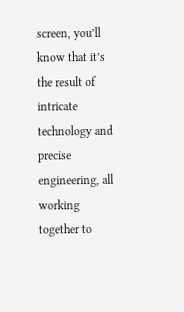screen, you’ll know that it’s the result of intricate technology and precise engineering, all working together to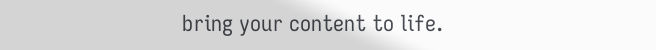bring your content to life.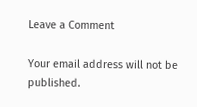Leave a Comment

Your email address will not be published.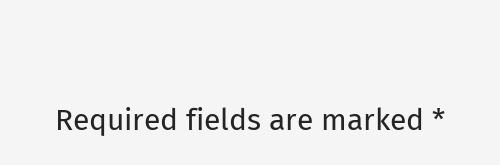Required fields are marked *